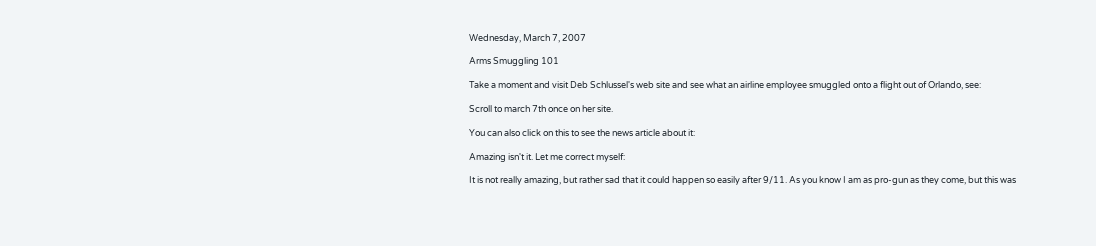Wednesday, March 7, 2007

Arms Smuggling 101

Take a moment and visit Deb Schlussel's web site and see what an airline employee smuggled onto a flight out of Orlando, see:

Scroll to march 7th once on her site.

You can also click on this to see the news article about it:

Amazing isn't it. Let me correct myself:

It is not really amazing, but rather sad that it could happen so easily after 9/11. As you know I am as pro-gun as they come, but this was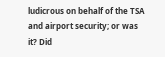ludicrous on behalf of the TSA and airport security; or was it? Did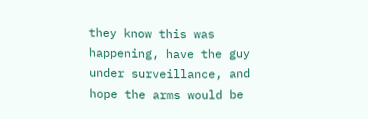they know this was happening, have the guy under surveillance, and hope the arms would be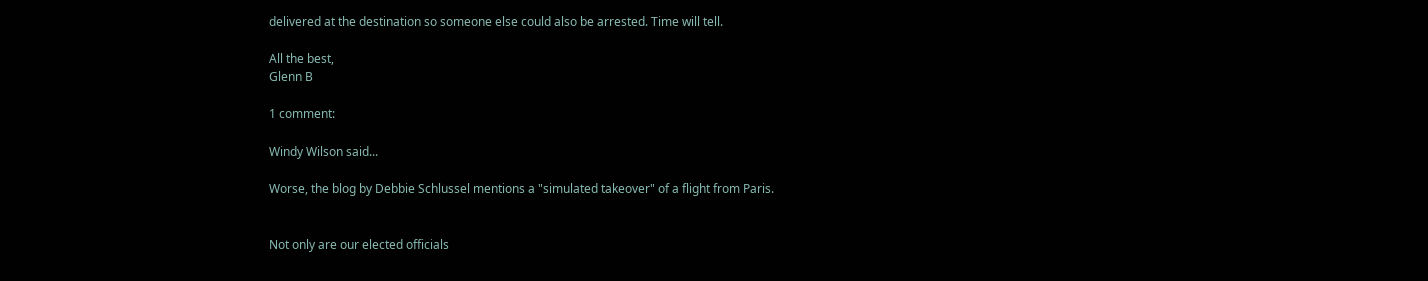delivered at the destination so someone else could also be arrested. Time will tell.

All the best,
Glenn B

1 comment:

Windy Wilson said...

Worse, the blog by Debbie Schlussel mentions a "simulated takeover" of a flight from Paris.


Not only are our elected officials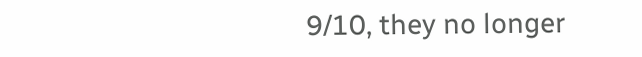9/10, they no longer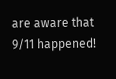are aware that 9/11 happened!